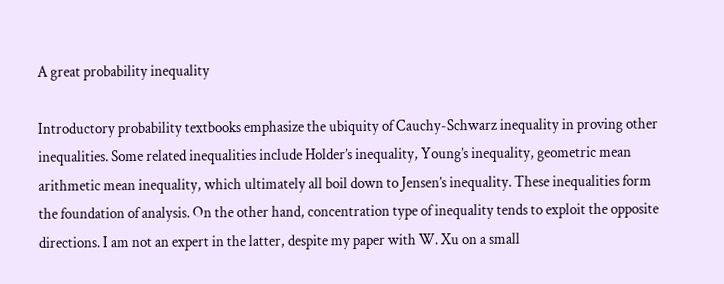A great probability inequality

Introductory probability textbooks emphasize the ubiquity of Cauchy-Schwarz inequality in proving other inequalities. Some related inequalities include Holder’s inequality, Young’s inequality, geometric mean arithmetic mean inequality, which ultimately all boil down to Jensen’s inequality. These inequalities form the foundation of analysis. On the other hand, concentration type of inequality tends to exploit the opposite directions. I am not an expert in the latter, despite my paper with W. Xu on a small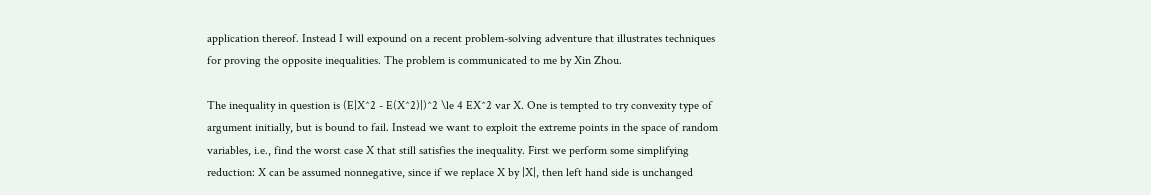application thereof. Instead I will expound on a recent problem-solving adventure that illustrates techniques for proving the opposite inequalities. The problem is communicated to me by Xin Zhou.

The inequality in question is (E|X^2 - E(X^2)|)^2 \le 4 EX^2 var X. One is tempted to try convexity type of argument initially, but is bound to fail. Instead we want to exploit the extreme points in the space of random variables, i.e., find the worst case X that still satisfies the inequality. First we perform some simplifying reduction: X can be assumed nonnegative, since if we replace X by |X|, then left hand side is unchanged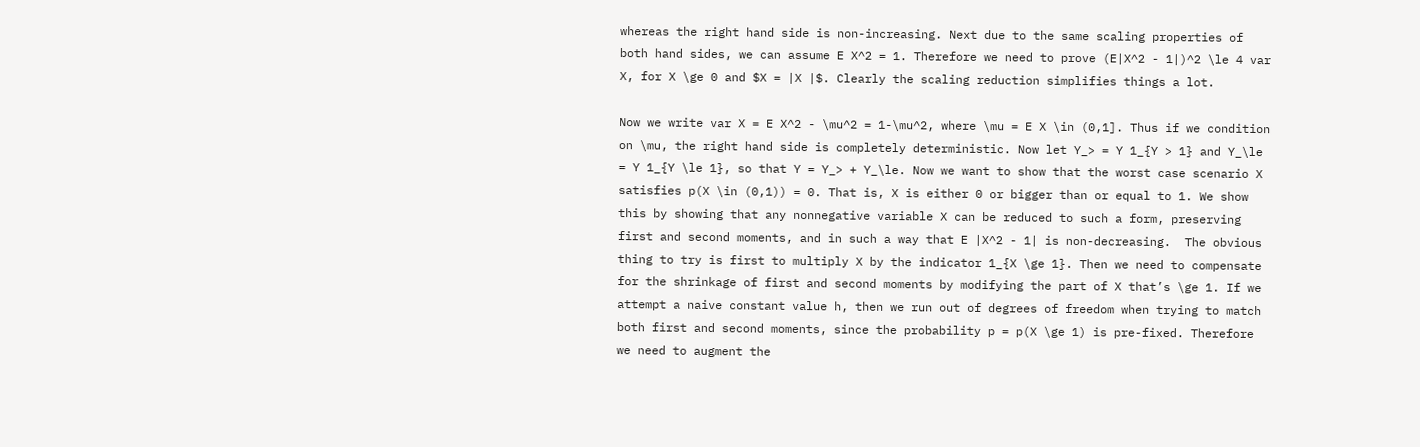whereas the right hand side is non-increasing. Next due to the same scaling properties of both hand sides, we can assume E X^2 = 1. Therefore we need to prove (E|X^2 - 1|)^2 \le 4 var X, for X \ge 0 and $X = |X |$. Clearly the scaling reduction simplifies things a lot.

Now we write var X = E X^2 - \mu^2 = 1-\mu^2, where \mu = E X \in (0,1]. Thus if we condition on \mu, the right hand side is completely deterministic. Now let Y_> = Y 1_{Y > 1} and Y_\le = Y 1_{Y \le 1}, so that Y = Y_> + Y_\le. Now we want to show that the worst case scenario X satisfies p(X \in (0,1)) = 0. That is, X is either 0 or bigger than or equal to 1. We show this by showing that any nonnegative variable X can be reduced to such a form, preserving first and second moments, and in such a way that E |X^2 - 1| is non-decreasing.  The obvious thing to try is first to multiply X by the indicator 1_{X \ge 1}. Then we need to compensate for the shrinkage of first and second moments by modifying the part of X that’s \ge 1. If we attempt a naive constant value h, then we run out of degrees of freedom when trying to match both first and second moments, since the probability p = p(X \ge 1) is pre-fixed. Therefore we need to augment the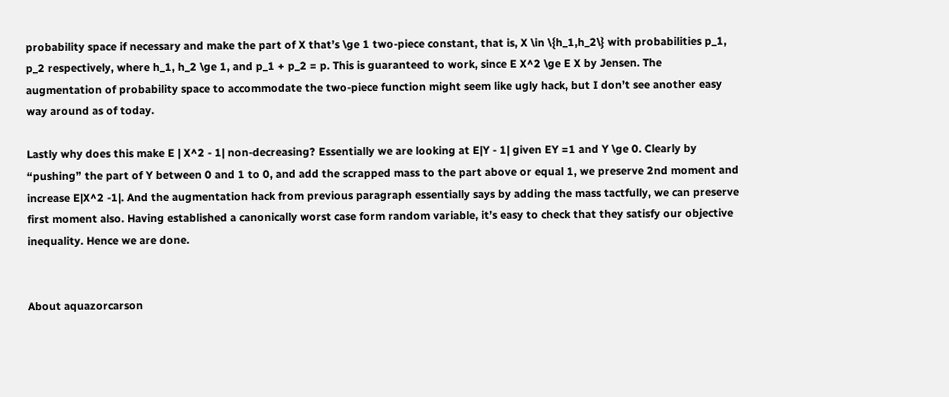probability space if necessary and make the part of X that’s \ge 1 two-piece constant, that is, X \in \{h_1,h_2\} with probabilities p_1, p_2 respectively, where h_1, h_2 \ge 1, and p_1 + p_2 = p. This is guaranteed to work, since E X^2 \ge E X by Jensen. The augmentation of probability space to accommodate the two-piece function might seem like ugly hack, but I don’t see another easy way around as of today.

Lastly why does this make E | X^2 - 1| non-decreasing? Essentially we are looking at E|Y - 1| given EY =1 and Y \ge 0. Clearly by “pushing” the part of Y between 0 and 1 to 0, and add the scrapped mass to the part above or equal 1, we preserve 2nd moment and increase E|X^2 -1|. And the augmentation hack from previous paragraph essentially says by adding the mass tactfully, we can preserve first moment also. Having established a canonically worst case form random variable, it’s easy to check that they satisfy our objective inequality. Hence we are done.


About aquazorcarson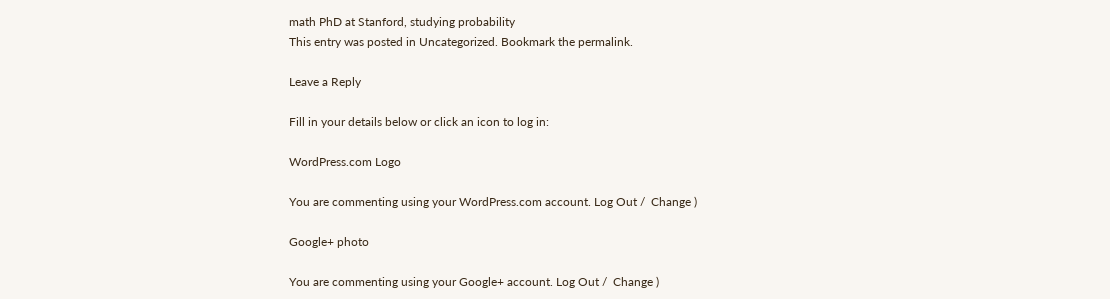math PhD at Stanford, studying probability
This entry was posted in Uncategorized. Bookmark the permalink.

Leave a Reply

Fill in your details below or click an icon to log in:

WordPress.com Logo

You are commenting using your WordPress.com account. Log Out /  Change )

Google+ photo

You are commenting using your Google+ account. Log Out /  Change )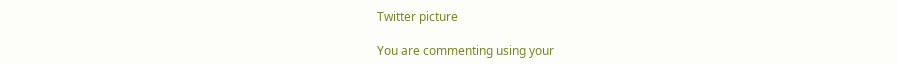Twitter picture

You are commenting using your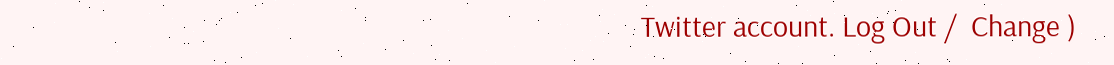Twitter account. Log Out /  Change )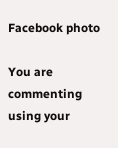Facebook photo

You are commenting using your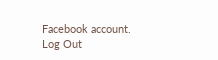Facebook account. Log Out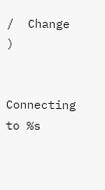/  Change )


Connecting to %s